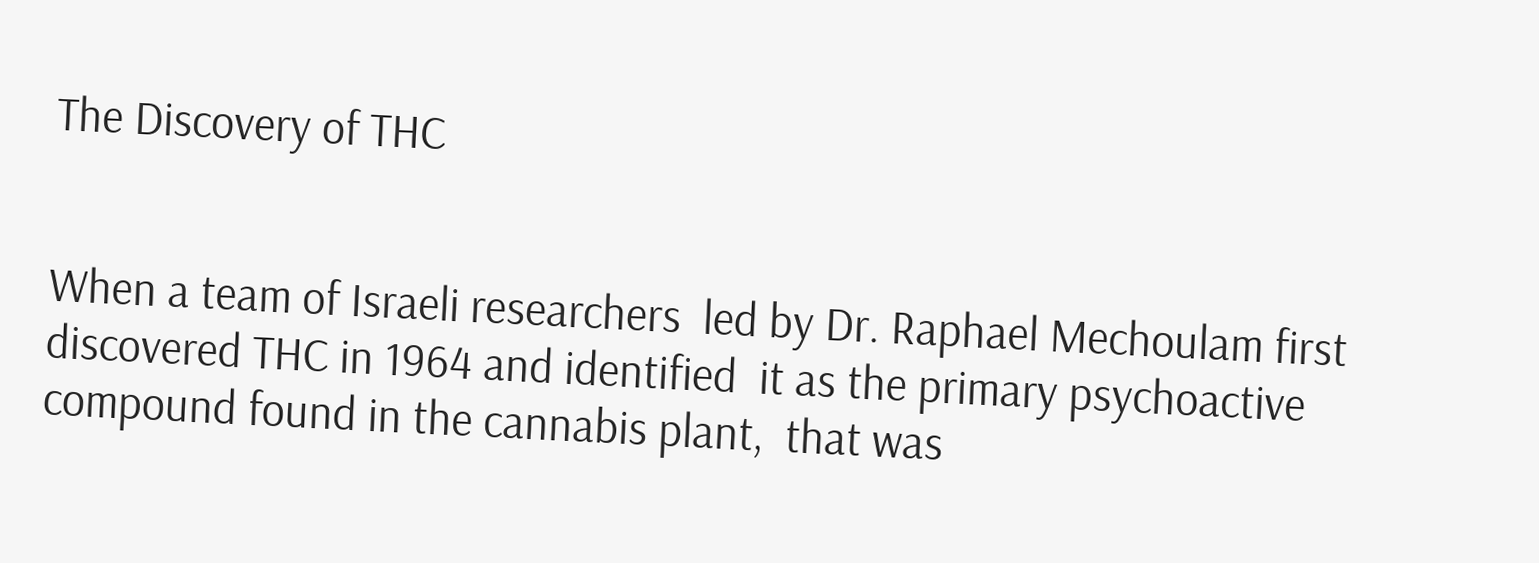The Discovery of THC


When a team of Israeli researchers  led by Dr. Raphael Mechoulam first discovered THC in 1964 and identified  it as the primary psychoactive compound found in the cannabis plant,  that was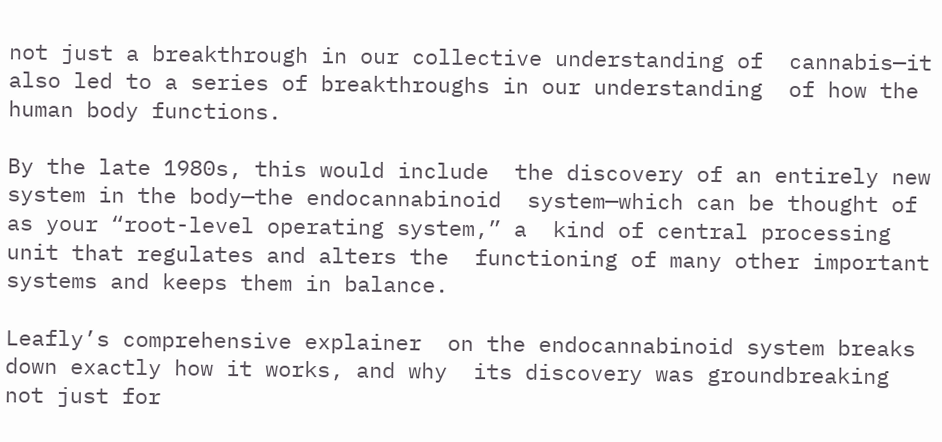not just a breakthrough in our collective understanding of  cannabis—it also led to a series of breakthroughs in our understanding  of how the human body functions.

By the late 1980s, this would include  the discovery of an entirely new system in the body—the endocannabinoid  system—which can be thought of as your “root-level operating system,” a  kind of central processing unit that regulates and alters the  functioning of many other important systems and keeps them in balance.

Leafly’s comprehensive explainer  on the endocannabinoid system breaks down exactly how it works, and why  its discovery was groundbreaking not just for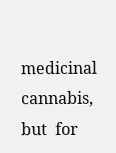medicinal cannabis, but  for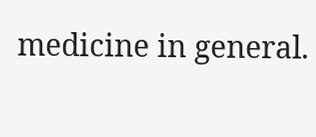medicine in general.